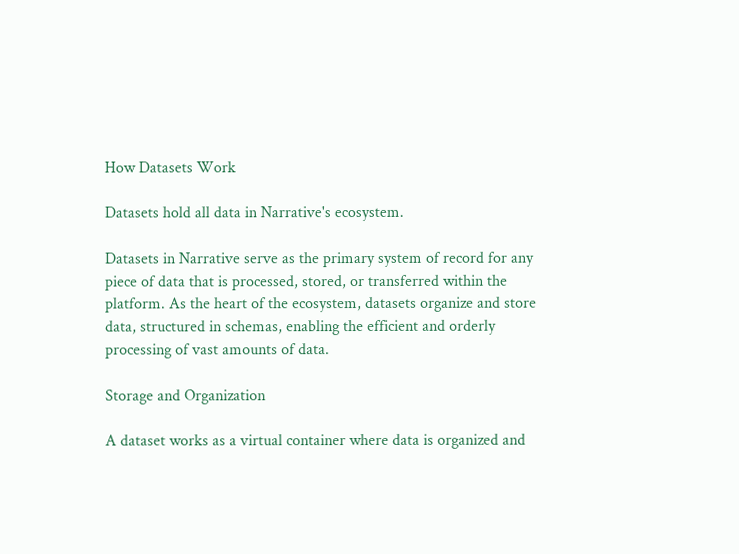How Datasets Work

Datasets hold all data in Narrative's ecosystem.

Datasets in Narrative serve as the primary system of record for any piece of data that is processed, stored, or transferred within the platform. As the heart of the ecosystem, datasets organize and store data, structured in schemas, enabling the efficient and orderly processing of vast amounts of data.

Storage and Organization

A dataset works as a virtual container where data is organized and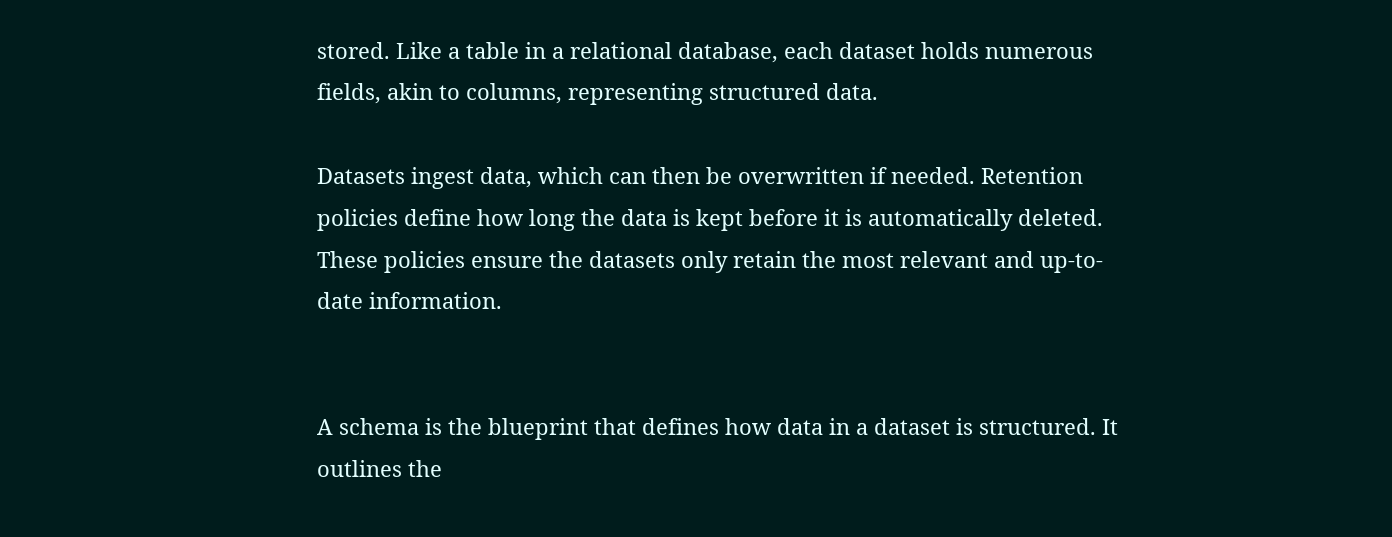stored. Like a table in a relational database, each dataset holds numerous fields, akin to columns, representing structured data.

Datasets ingest data, which can then be overwritten if needed. Retention policies define how long the data is kept before it is automatically deleted. These policies ensure the datasets only retain the most relevant and up-to-date information.


A schema is the blueprint that defines how data in a dataset is structured. It outlines the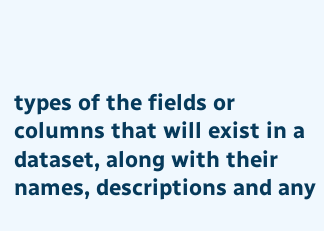types of the fields or columns that will exist in a dataset, along with their names, descriptions and any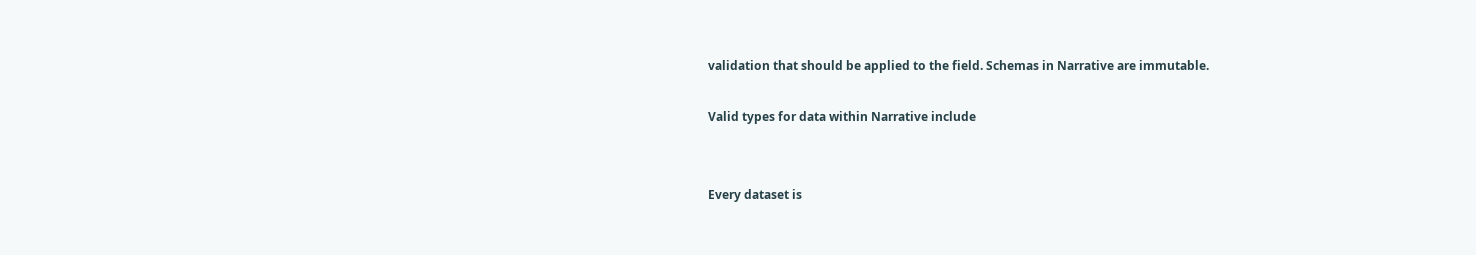validation that should be applied to the field. Schemas in Narrative are immutable.

Valid types for data within Narrative include


Every dataset is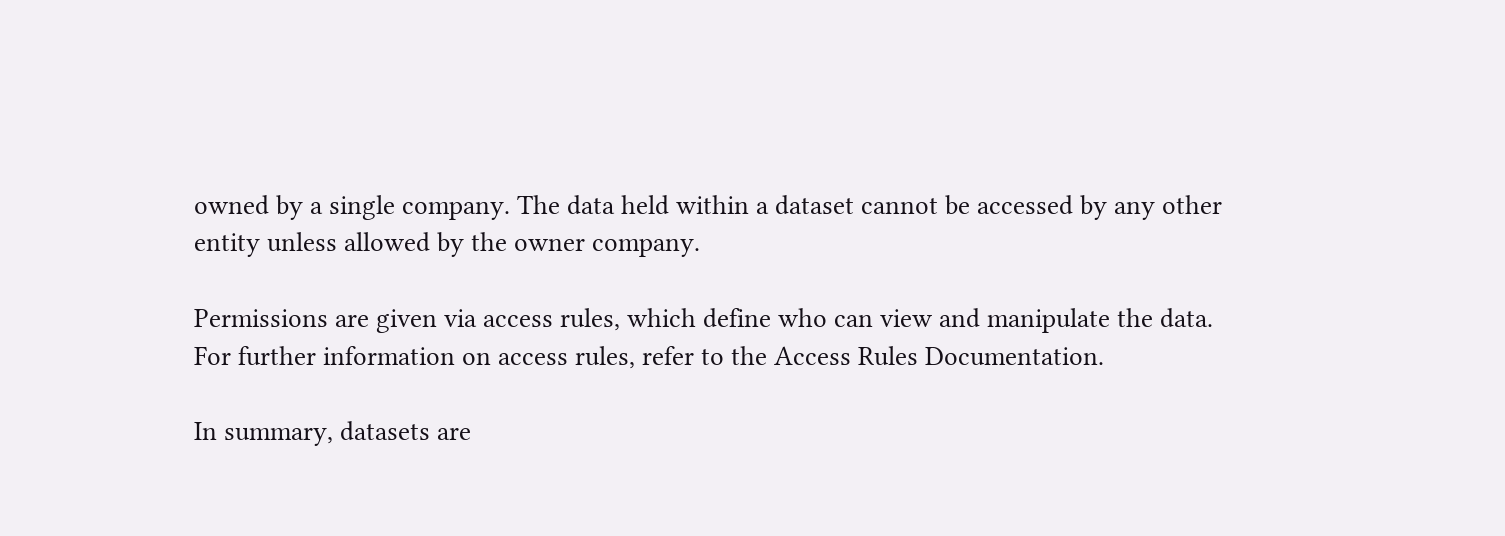owned by a single company. The data held within a dataset cannot be accessed by any other entity unless allowed by the owner company.

Permissions are given via access rules, which define who can view and manipulate the data. For further information on access rules, refer to the Access Rules Documentation.

In summary, datasets are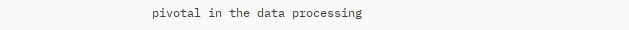pivotal in the data processing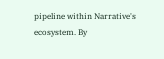pipeline within Narrative's ecosystem. By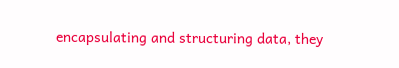encapsulating and structuring data, they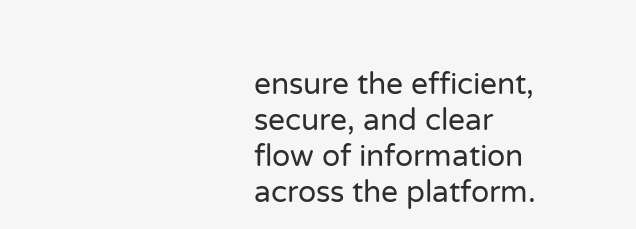ensure the efficient, secure, and clear flow of information across the platform.